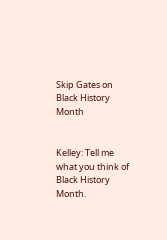Skip Gates on Black History Month


Kelley: Tell me what you think of Black History Month.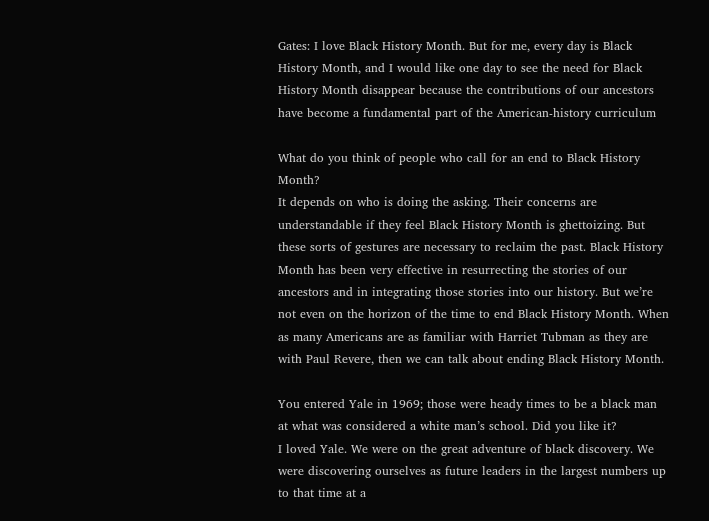Gates: I love Black History Month. But for me, every day is Black History Month, and I would like one day to see the need for Black History Month disappear because the contributions of our ancestors have become a fundamental part of the American-history curriculum

What do you think of people who call for an end to Black History Month?
It depends on who is doing the asking. Their concerns are understandable if they feel Black History Month is ghettoizing. But these sorts of gestures are necessary to reclaim the past. Black History Month has been very effective in resurrecting the stories of our ancestors and in integrating those stories into our history. But we’re not even on the horizon of the time to end Black History Month. When as many Americans are as familiar with Harriet Tubman as they are with Paul Revere, then we can talk about ending Black History Month.

You entered Yale in 1969; those were heady times to be a black man at what was considered a white man’s school. Did you like it?
I loved Yale. We were on the great adventure of black discovery. We were discovering ourselves as future leaders in the largest numbers up to that time at a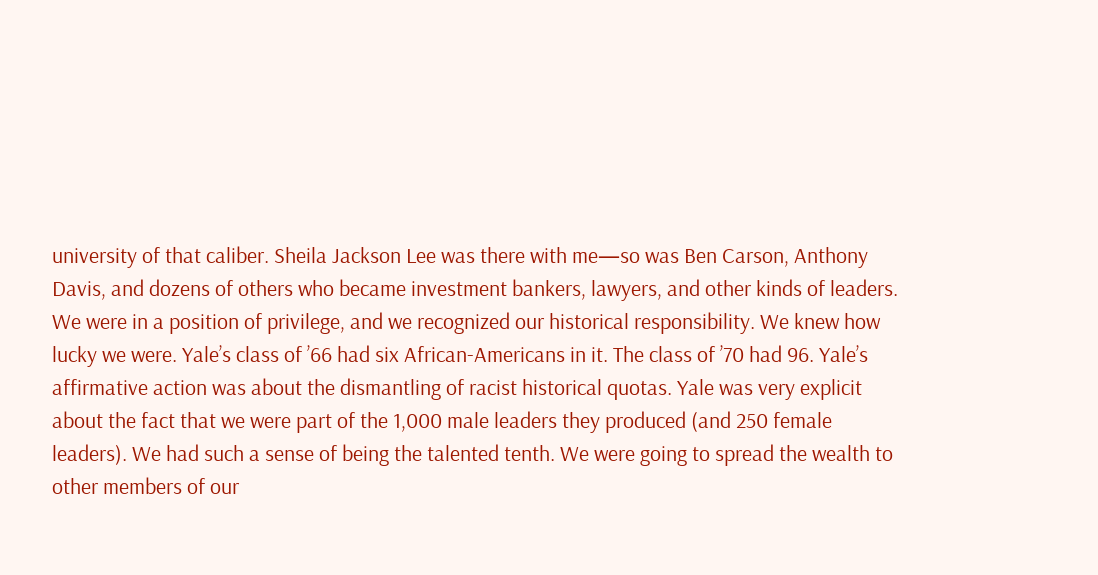university of that caliber. Sheila Jackson Lee was there with me—so was Ben Carson, Anthony Davis, and dozens of others who became investment bankers, lawyers, and other kinds of leaders. We were in a position of privilege, and we recognized our historical responsibility. We knew how lucky we were. Yale’s class of ’66 had six African-Americans in it. The class of ’70 had 96. Yale’s affirmative action was about the dismantling of racist historical quotas. Yale was very explicit about the fact that we were part of the 1,000 male leaders they produced (and 250 female leaders). We had such a sense of being the talented tenth. We were going to spread the wealth to other members of our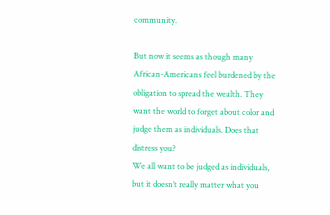community.

But now it seems as though many African-Americans feel burdened by the obligation to spread the wealth. They want the world to forget about color and judge them as individuals. Does that distress you?
We all want to be judged as individuals, but it doesn’t really matter what you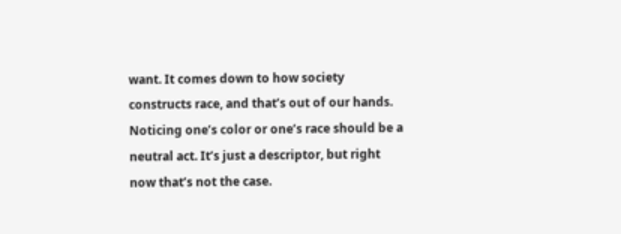want. It comes down to how society constructs race, and that’s out of our hands. Noticing one’s color or one’s race should be a neutral act. It’s just a descriptor, but right now that’s not the case.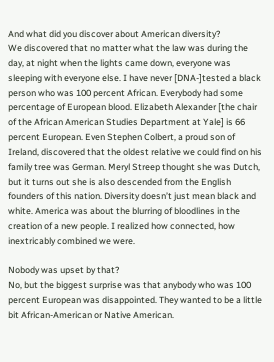And what did you discover about American diversity?
We discovered that no matter what the law was during the day, at night when the lights came down, everyone was sleeping with everyone else. I have never [DNA-]tested a black person who was 100 percent African. Everybody had some percentage of European blood. Elizabeth Alexander [the chair of the African American Studies Department at Yale] is 66 percent European. Even Stephen Colbert, a proud son of Ireland, discovered that the oldest relative we could find on his family tree was German. Meryl Streep thought she was Dutch, but it turns out she is also descended from the English founders of this nation. Diversity doesn’t just mean black and white. America was about the blurring of bloodlines in the creation of a new people. I realized how connected, how inextricably combined we were.

Nobody was upset by that?
No, but the biggest surprise was that anybody who was 100 percent European was disappointed. They wanted to be a little bit African-American or Native American.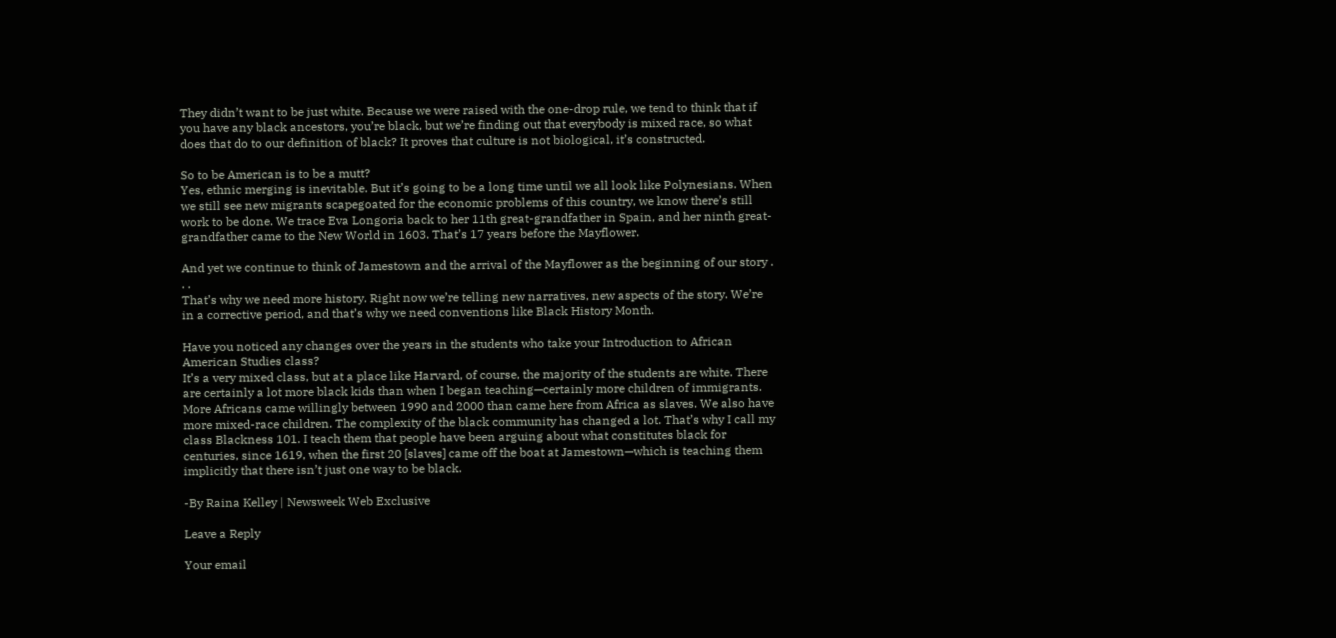They didn’t want to be just white. Because we were raised with the one-drop rule, we tend to think that if you have any black ancestors, you’re black, but we’re finding out that everybody is mixed race, so what does that do to our definition of black? It proves that culture is not biological, it’s constructed.

So to be American is to be a mutt?
Yes, ethnic merging is inevitable. But it’s going to be a long time until we all look like Polynesians. When we still see new migrants scapegoated for the economic problems of this country, we know there’s still work to be done. We trace Eva Longoria back to her 11th great-grandfather in Spain, and her ninth great-grandfather came to the New World in 1603. That’s 17 years before the Mayflower.

And yet we continue to think of Jamestown and the arrival of the Mayflower as the beginning of our story . . .
That’s why we need more history. Right now we’re telling new narratives, new aspects of the story. We’re in a corrective period, and that’s why we need conventions like Black History Month.

Have you noticed any changes over the years in the students who take your Introduction to African American Studies class?
It’s a very mixed class, but at a place like Harvard, of course, the majority of the students are white. There are certainly a lot more black kids than when I began teaching—certainly more children of immigrants. More Africans came willingly between 1990 and 2000 than came here from Africa as slaves. We also have more mixed-race children. The complexity of the black community has changed a lot. That’s why I call my class Blackness 101. I teach them that people have been arguing about what constitutes black for centuries, since 1619, when the first 20 [slaves] came off the boat at Jamestown—which is teaching them implicitly that there isn’t just one way to be black.

-By Raina Kelley | Newsweek Web Exclusive

Leave a Reply

Your email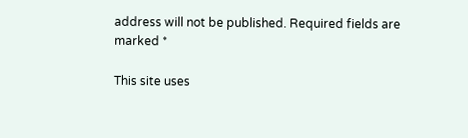address will not be published. Required fields are marked *

This site uses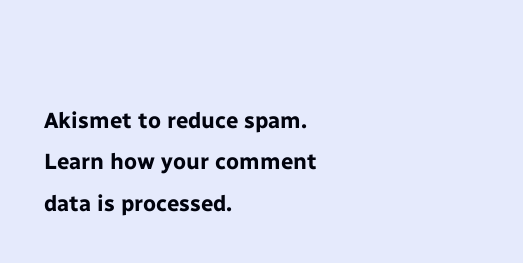Akismet to reduce spam. Learn how your comment data is processed.